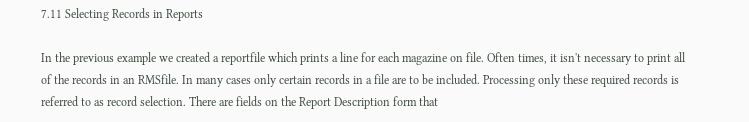7.11 Selecting Records in Reports

In the previous example we created a reportfile which prints a line for each magazine on file. Often times, it isn't necessary to print all of the records in an RMSfile. In many cases only certain records in a file are to be included. Processing only these required records is referred to as record selection. There are fields on the Report Description form that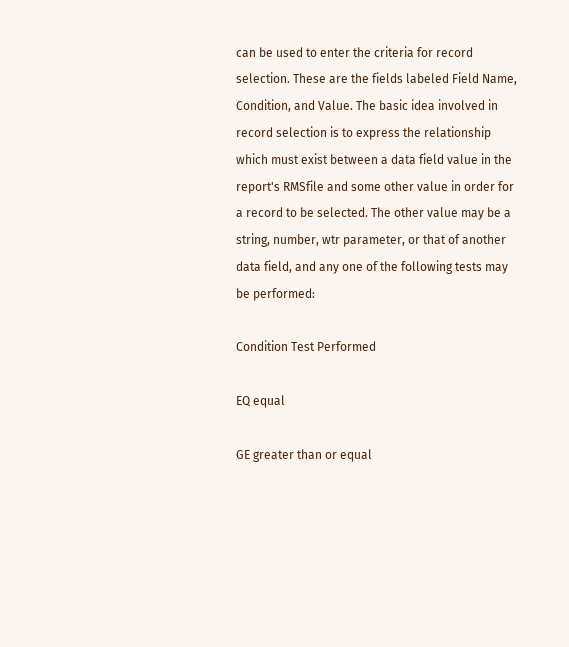can be used to enter the criteria for record selection. These are the fields labeled Field Name, Condition, and Value. The basic idea involved in record selection is to express the relationship which must exist between a data field value in the report's RMSfile and some other value in order for a record to be selected. The other value may be a string, number, wtr parameter, or that of another data field, and any one of the following tests may be performed:

Condition Test Performed

EQ equal

GE greater than or equal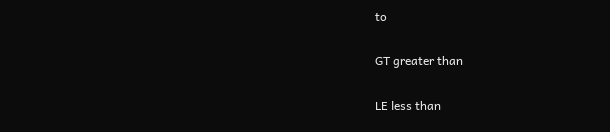to

GT greater than

LE less than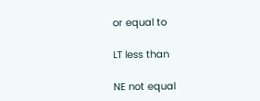or equal to

LT less than

NE not equal